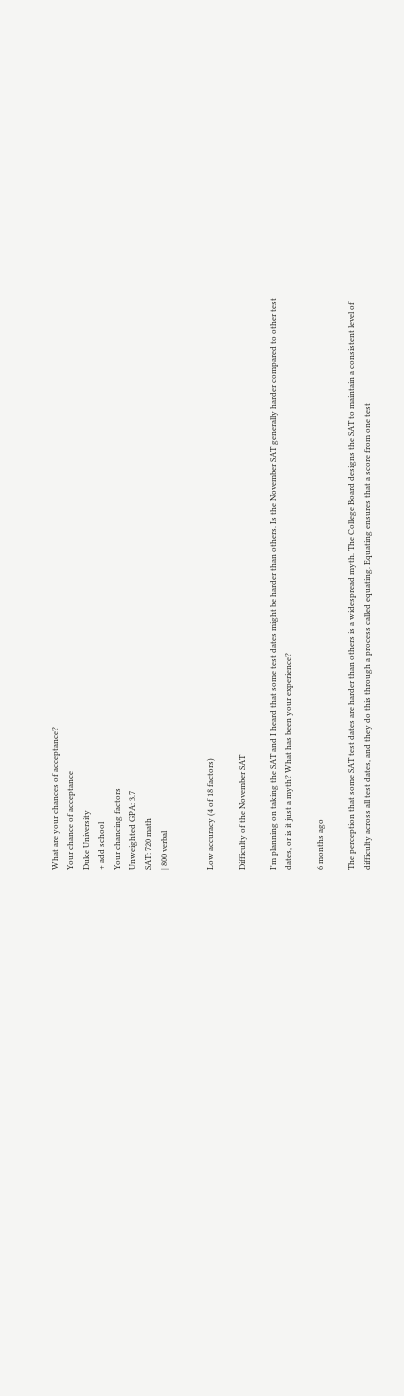What are your chances of acceptance?
Your chance of acceptance
Duke University
+ add school
Your chancing factors
Unweighted GPA: 3.7
SAT: 720 math
| 800 verbal


Low accuracy (4 of 18 factors)

Difficulty of the November SAT

I'm planning on taking the SAT and I heard that some test dates might be harder than others. Is the November SAT generally harder compared to other test dates, or is it just a myth? What has been your experience?

6 months ago

The perception that some SAT test dates are harder than others is a widespread myth. The College Board designs the SAT to maintain a consistent level of difficulty across all test dates, and they do this through a process called equating. Equating ensures that a score from one test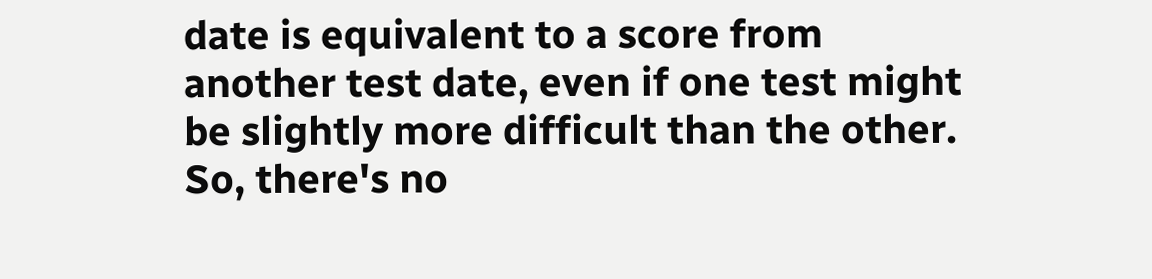date is equivalent to a score from another test date, even if one test might be slightly more difficult than the other. So, there's no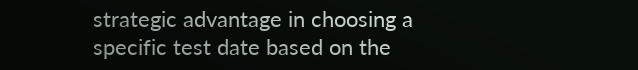strategic advantage in choosing a specific test date based on the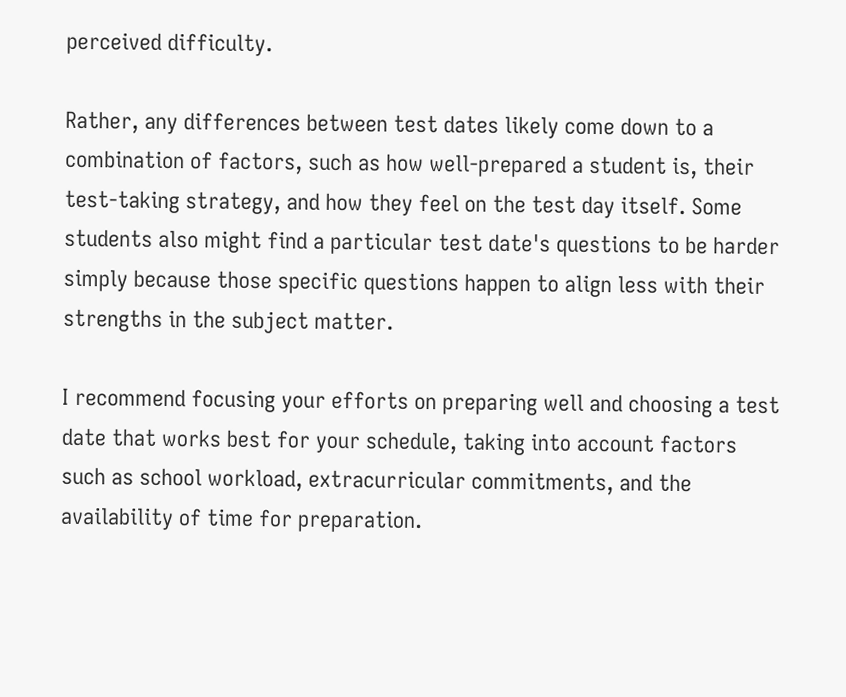perceived difficulty.

Rather, any differences between test dates likely come down to a combination of factors, such as how well-prepared a student is, their test-taking strategy, and how they feel on the test day itself. Some students also might find a particular test date's questions to be harder simply because those specific questions happen to align less with their strengths in the subject matter.

I recommend focusing your efforts on preparing well and choosing a test date that works best for your schedule, taking into account factors such as school workload, extracurricular commitments, and the availability of time for preparation.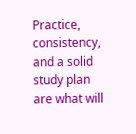Practice, consistency, and a solid study plan are what will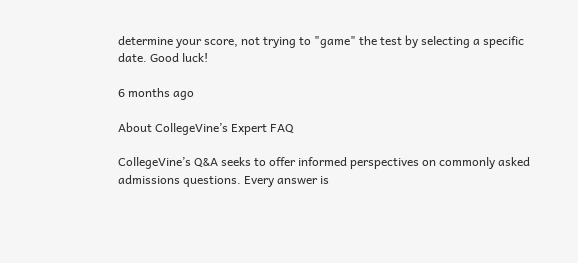determine your score, not trying to "game" the test by selecting a specific date. Good luck!

6 months ago

About CollegeVine’s Expert FAQ

CollegeVine’s Q&A seeks to offer informed perspectives on commonly asked admissions questions. Every answer is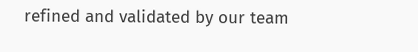refined and validated by our team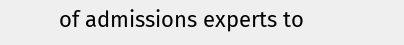of admissions experts to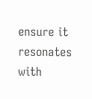ensure it resonates with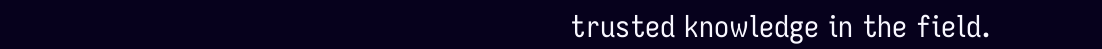trusted knowledge in the field.